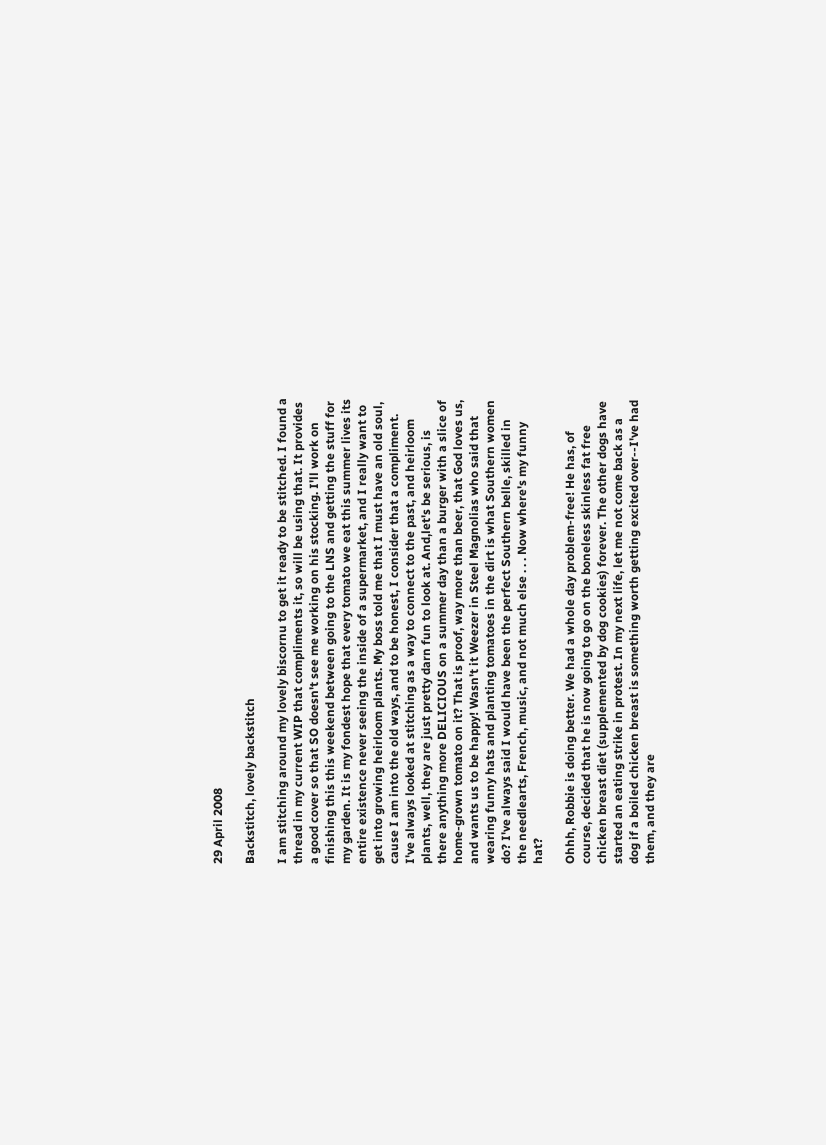29 April 2008

Backstitch, lovely backstitch

I am stitching around my lovely biscornu to get it ready to be stitched. I found a thread in my current WIP that compliments it, so will be using that. It provides a good cover so that SO doesn't see me working on his stocking. I'll work on finishing this this weekend between going to the LNS and getting the stuff for my garden. It is my fondest hope that every tomato we eat this summer lives its entire existence never seeing the inside of a supermarket, and I really want to get into growing heirloom plants. My boss told me that I must have an old soul, cause I am into the old ways, and to be honest, I consider that a compliment. I've always looked at stitching as a way to connect to the past, and heirloom plants, well, they are just pretty darn fun to look at. And,let's be serious, is there anything more DELICIOUS on a summer day than a burger with a slice of home-grown tomato on it? That is proof, way more than beer, that God loves us, and wants us to be happy! Wasn't it Weezer in Steel Magnolias who said that wearing funny hats and planting tomatoes in the dirt is what Southern women do? I've always said I would have been the perfect Southern belle, skilled in the needlearts, French, music, and not much else . . . Now where's my funny hat?

Ohhh, Robbie is doing better. We had a whole day problem-free! He has, of course, decided that he is now going to go on the boneless skinless fat free chicken breast diet (supplemented by dog cookies) forever. The other dogs have started an eating strike in protest. In my next life, let me not come back as a dog if a boiled chicken breast is something worth getting excited over--I've had them, and they are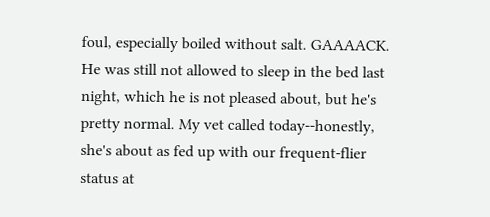foul, especially boiled without salt. GAAAACK. He was still not allowed to sleep in the bed last night, which he is not pleased about, but he's pretty normal. My vet called today--honestly, she's about as fed up with our frequent-flier status at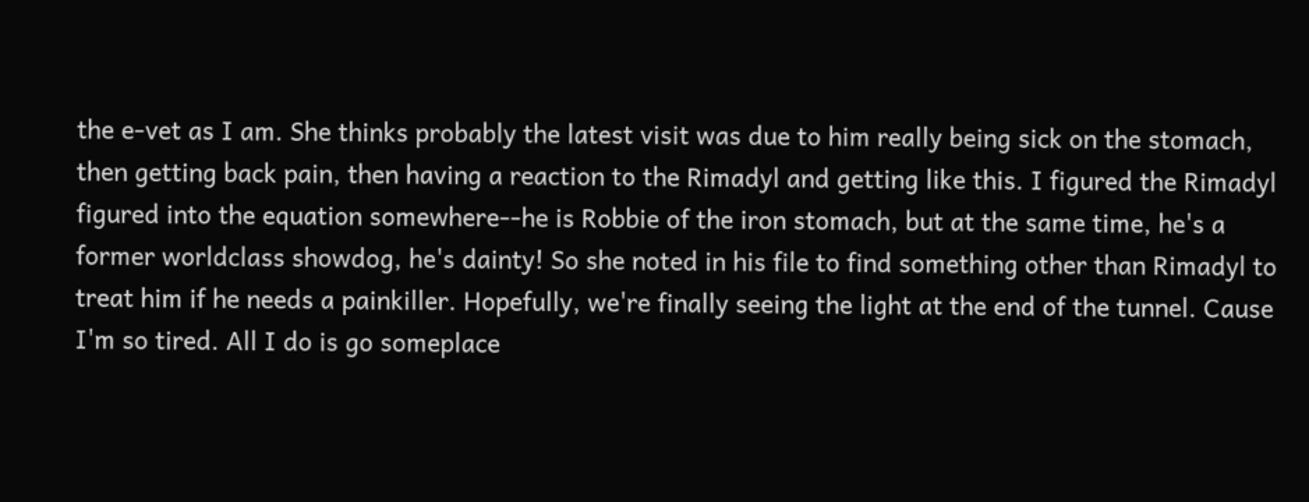the e-vet as I am. She thinks probably the latest visit was due to him really being sick on the stomach, then getting back pain, then having a reaction to the Rimadyl and getting like this. I figured the Rimadyl figured into the equation somewhere--he is Robbie of the iron stomach, but at the same time, he's a former worldclass showdog, he's dainty! So she noted in his file to find something other than Rimadyl to treat him if he needs a painkiller. Hopefully, we're finally seeing the light at the end of the tunnel. Cause I'm so tired. All I do is go someplace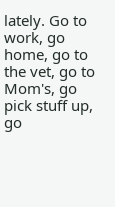lately. Go to work, go home, go to the vet, go to Mom's, go pick stuff up, go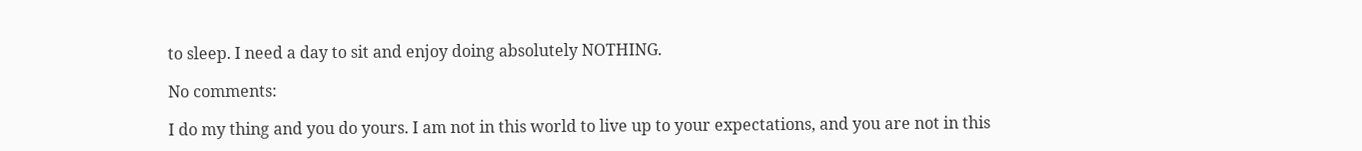to sleep. I need a day to sit and enjoy doing absolutely NOTHING.

No comments:

I do my thing and you do yours. I am not in this world to live up to your expectations, and you are not in this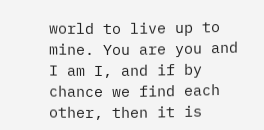world to live up to mine. You are you and I am I, and if by chance we find each other, then it is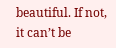beautiful. If not, it can’t be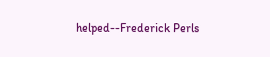helped--Frederick Perls